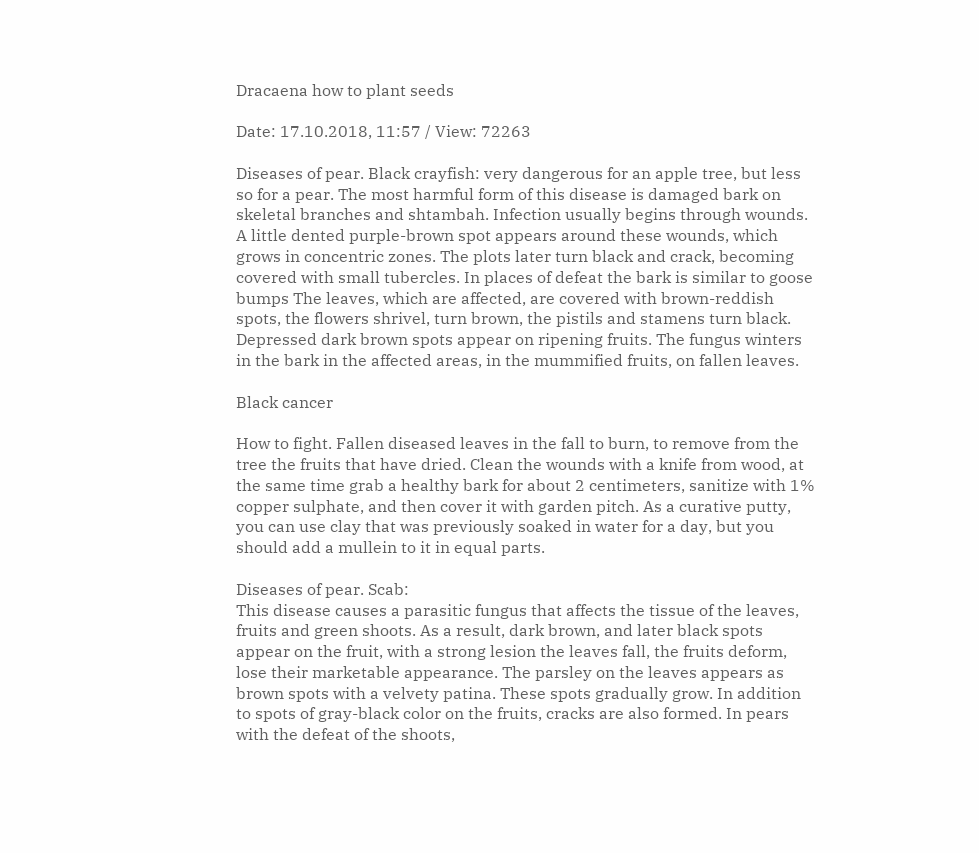Dracaena how to plant seeds

Date: 17.10.2018, 11:57 / View: 72263

Diseases of pear. Black crayfish: very dangerous for an apple tree, but less so for a pear. The most harmful form of this disease is damaged bark on skeletal branches and shtambah. Infection usually begins through wounds. A little dented purple-brown spot appears around these wounds, which grows in concentric zones. The plots later turn black and crack, becoming covered with small tubercles. In places of defeat the bark is similar to goose bumps The leaves, which are affected, are covered with brown-reddish spots, the flowers shrivel, turn brown, the pistils and stamens turn black. Depressed dark brown spots appear on ripening fruits. The fungus winters in the bark in the affected areas, in the mummified fruits, on fallen leaves.

Black cancer

How to fight. Fallen diseased leaves in the fall to burn, to remove from the tree the fruits that have dried. Clean the wounds with a knife from wood, at the same time grab a healthy bark for about 2 centimeters, sanitize with 1% copper sulphate, and then cover it with garden pitch. As a curative putty, you can use clay that was previously soaked in water for a day, but you should add a mullein to it in equal parts.

Diseases of pear. Scab:
This disease causes a parasitic fungus that affects the tissue of the leaves, fruits and green shoots. As a result, dark brown, and later black spots appear on the fruit, with a strong lesion the leaves fall, the fruits deform, lose their marketable appearance. The parsley on the leaves appears as brown spots with a velvety patina. These spots gradually grow. In addition to spots of gray-black color on the fruits, cracks are also formed. In pears with the defeat of the shoots,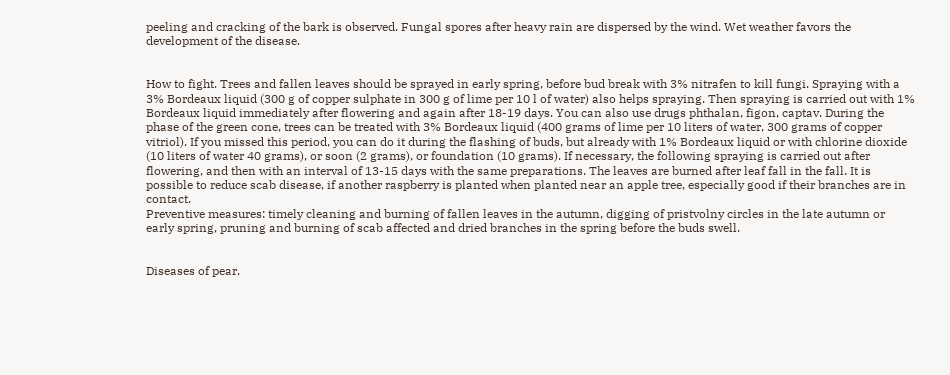peeling and cracking of the bark is observed. Fungal spores after heavy rain are dispersed by the wind. Wet weather favors the development of the disease.


How to fight. Trees and fallen leaves should be sprayed in early spring, before bud break with 3% nitrafen to kill fungi. Spraying with a 3% Bordeaux liquid (300 g of copper sulphate in 300 g of lime per 10 l of water) also helps spraying. Then spraying is carried out with 1% Bordeaux liquid immediately after flowering and again after 18-19 days. You can also use drugs phthalan, figon, captav. During the phase of the green cone, trees can be treated with 3% Bordeaux liquid (400 grams of lime per 10 liters of water, 300 grams of copper vitriol). If you missed this period, you can do it during the flashing of buds, but already with 1% Bordeaux liquid or with chlorine dioxide (10 liters of water 40 grams), or soon (2 grams), or foundation (10 grams). If necessary, the following spraying is carried out after flowering, and then with an interval of 13-15 days with the same preparations. The leaves are burned after leaf fall in the fall. It is possible to reduce scab disease, if another raspberry is planted when planted near an apple tree, especially good if their branches are in contact.
Preventive measures: timely cleaning and burning of fallen leaves in the autumn, digging of pristvolny circles in the late autumn or early spring, pruning and burning of scab affected and dried branches in the spring before the buds swell.


Diseases of pear.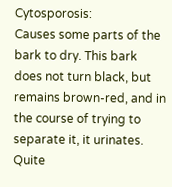Cytosporosis:
Causes some parts of the bark to dry. This bark does not turn black, but remains brown-red, and in the course of trying to separate it, it urinates. Quite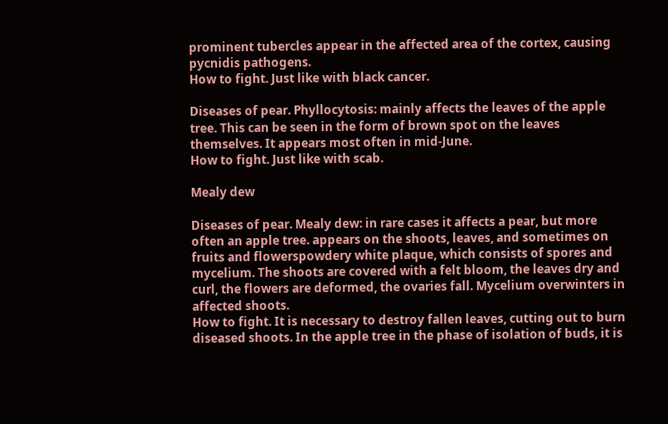prominent tubercles appear in the affected area of the cortex, causing pycnidis pathogens.
How to fight. Just like with black cancer.

Diseases of pear. Phyllocytosis: mainly affects the leaves of the apple tree. This can be seen in the form of brown spot on the leaves themselves. It appears most often in mid-June.
How to fight. Just like with scab.

Mealy dew

Diseases of pear. Mealy dew: in rare cases it affects a pear, but more often an apple tree. appears on the shoots, leaves, and sometimes on fruits and flowerspowdery white plaque, which consists of spores and mycelium. The shoots are covered with a felt bloom, the leaves dry and curl, the flowers are deformed, the ovaries fall. Mycelium overwinters in affected shoots.
How to fight. It is necessary to destroy fallen leaves, cutting out to burn diseased shoots. In the apple tree in the phase of isolation of buds, it is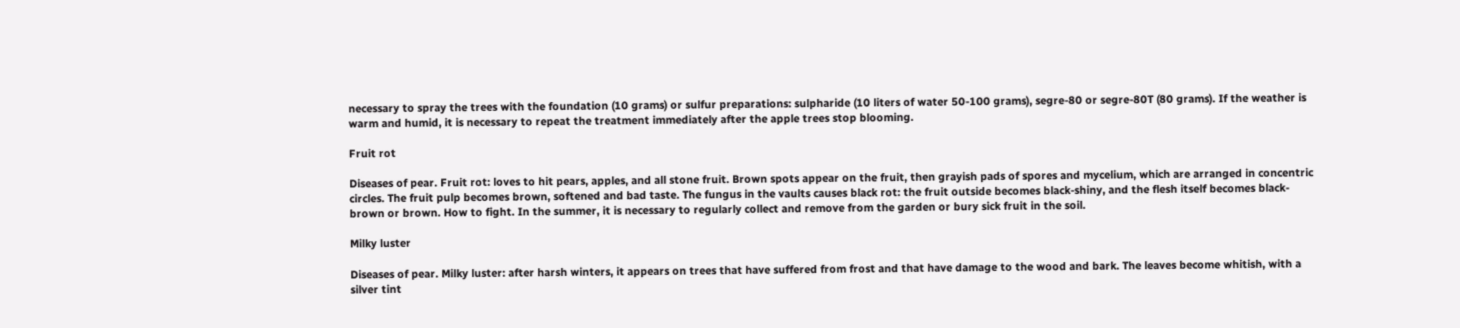necessary to spray the trees with the foundation (10 grams) or sulfur preparations: sulpharide (10 liters of water 50-100 grams), segre-80 or segre-80T (80 grams). If the weather is warm and humid, it is necessary to repeat the treatment immediately after the apple trees stop blooming.

Fruit rot

Diseases of pear. Fruit rot: loves to hit pears, apples, and all stone fruit. Brown spots appear on the fruit, then grayish pads of spores and mycelium, which are arranged in concentric circles. The fruit pulp becomes brown, softened and bad taste. The fungus in the vaults causes black rot: the fruit outside becomes black-shiny, and the flesh itself becomes black-brown or brown. How to fight. In the summer, it is necessary to regularly collect and remove from the garden or bury sick fruit in the soil.

Milky luster

Diseases of pear. Milky luster: after harsh winters, it appears on trees that have suffered from frost and that have damage to the wood and bark. The leaves become whitish, with a silver tint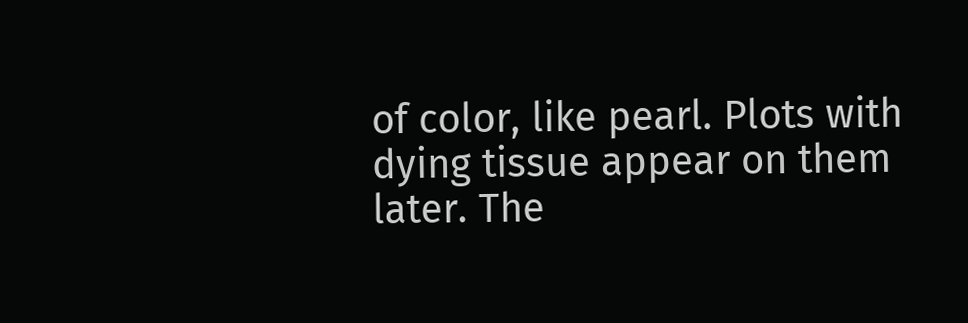of color, like pearl. Plots with dying tissue appear on them later. The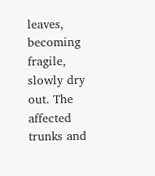leaves, becoming fragile, slowly dry out. The affected trunks and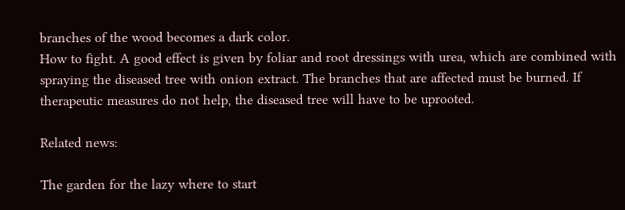branches of the wood becomes a dark color.
How to fight. A good effect is given by foliar and root dressings with urea, which are combined with spraying the diseased tree with onion extract. The branches that are affected must be burned. If therapeutic measures do not help, the diseased tree will have to be uprooted.

Related news:

The garden for the lazy where to start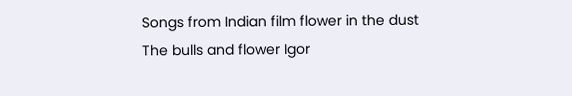Songs from Indian film flower in the dust
The bulls and flower Igor